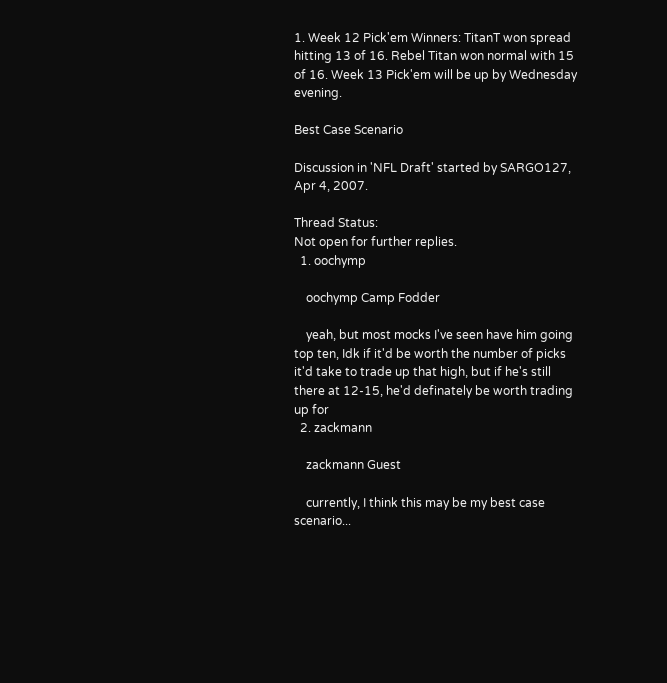1. Week 12 Pick'em Winners: TitanT won spread hitting 13 of 16. Rebel Titan won normal with 15 of 16. Week 13 Pick'em will be up by Wednesday evening.

Best Case Scenario

Discussion in 'NFL Draft' started by SARGO127, Apr 4, 2007.

Thread Status:
Not open for further replies.
  1. oochymp

    oochymp Camp Fodder

    yeah, but most mocks I've seen have him going top ten, Idk if it'd be worth the number of picks it'd take to trade up that high, but if he's still there at 12-15, he'd definately be worth trading up for
  2. zackmann

    zackmann Guest

    currently, I think this may be my best case scenario...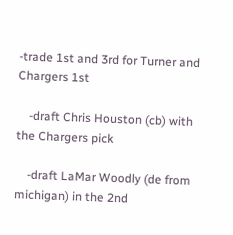-trade 1st and 3rd for Turner and Chargers 1st

    -draft Chris Houston (cb) with the Chargers pick

    -draft LaMar Woodly (de from michigan) in the 2nd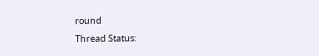round
Thread Status: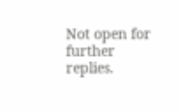Not open for further replies.